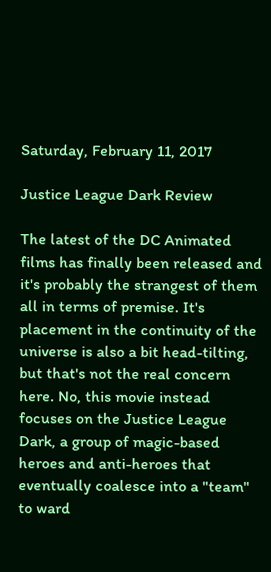Saturday, February 11, 2017

Justice League Dark Review

The latest of the DC Animated films has finally been released and it's probably the strangest of them all in terms of premise. It's placement in the continuity of the universe is also a bit head-tilting, but that's not the real concern here. No, this movie instead focuses on the Justice League Dark, a group of magic-based heroes and anti-heroes that eventually coalesce into a "team" to ward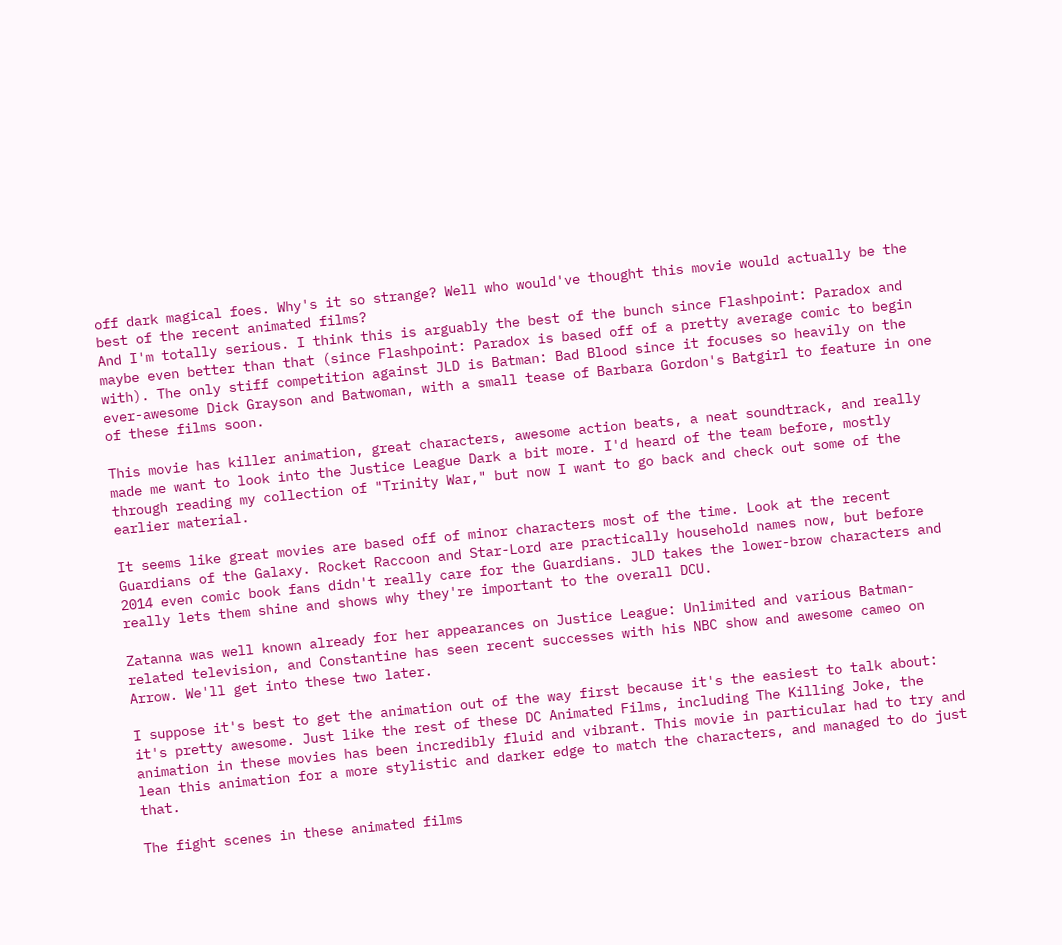off dark magical foes. Why's it so strange? Well who would've thought this movie would actually be the best of the recent animated films?
And I'm totally serious. I think this is arguably the best of the bunch since Flashpoint: Paradox and maybe even better than that (since Flashpoint: Paradox is based off of a pretty average comic to begin with). The only stiff competition against JLD is Batman: Bad Blood since it focuses so heavily on the ever-awesome Dick Grayson and Batwoman, with a small tease of Barbara Gordon's Batgirl to feature in one of these films soon.

This movie has killer animation, great characters, awesome action beats, a neat soundtrack, and really made me want to look into the Justice League Dark a bit more. I'd heard of the team before, mostly through reading my collection of "Trinity War," but now I want to go back and check out some of the earlier material.

It seems like great movies are based off of minor characters most of the time. Look at the recent Guardians of the Galaxy. Rocket Raccoon and Star-Lord are practically household names now, but before 2014 even comic book fans didn't really care for the Guardians. JLD takes the lower-brow characters and really lets them shine and shows why they're important to the overall DCU.

Zatanna was well known already for her appearances on Justice League: Unlimited and various Batman-related television, and Constantine has seen recent successes with his NBC show and awesome cameo on Arrow. We'll get into these two later.

I suppose it's best to get the animation out of the way first because it's the easiest to talk about: it's pretty awesome. Just like the rest of these DC Animated Films, including The Killing Joke, the animation in these movies has been incredibly fluid and vibrant. This movie in particular had to try and lean this animation for a more stylistic and darker edge to match the characters, and managed to do just that.

The fight scenes in these animated films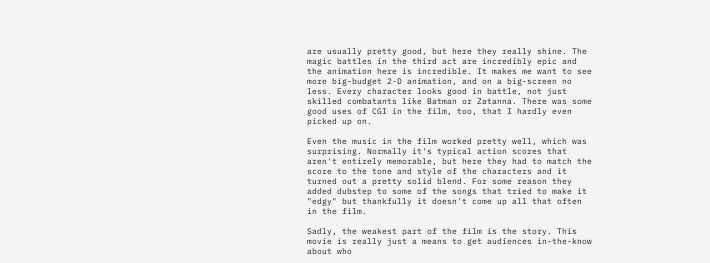are usually pretty good, but here they really shine. The magic battles in the third act are incredibly epic and the animation here is incredible. It makes me want to see more big-budget 2-D animation, and on a big-screen no less. Every character looks good in battle, not just skilled combatants like Batman or Zatanna. There was some good uses of CGI in the film, too, that I hardly even picked up on.

Even the music in the film worked pretty well, which was surprising. Normally it's typical action scores that aren't entirely memorable, but here they had to match the score to the tone and style of the characters and it turned out a pretty solid blend. For some reason they added dubstep to some of the songs that tried to make it "edgy" but thankfully it doesn't come up all that often in the film.

Sadly, the weakest part of the film is the story. This movie is really just a means to get audiences in-the-know about who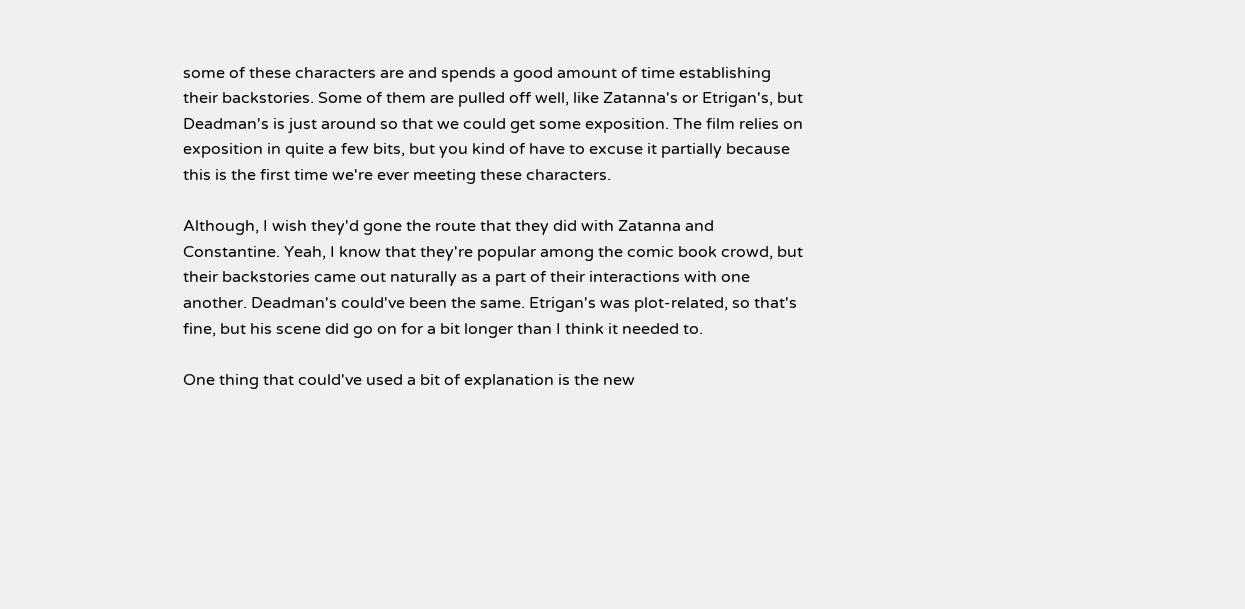some of these characters are and spends a good amount of time establishing their backstories. Some of them are pulled off well, like Zatanna's or Etrigan's, but Deadman's is just around so that we could get some exposition. The film relies on exposition in quite a few bits, but you kind of have to excuse it partially because this is the first time we're ever meeting these characters.

Although, I wish they'd gone the route that they did with Zatanna and Constantine. Yeah, I know that they're popular among the comic book crowd, but their backstories came out naturally as a part of their interactions with one another. Deadman's could've been the same. Etrigan's was plot-related, so that's fine, but his scene did go on for a bit longer than I think it needed to.

One thing that could've used a bit of explanation is the new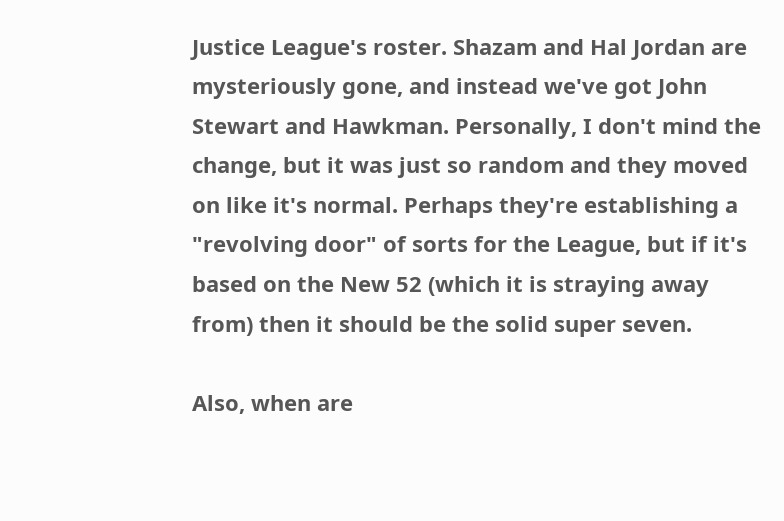Justice League's roster. Shazam and Hal Jordan are mysteriously gone, and instead we've got John Stewart and Hawkman. Personally, I don't mind the change, but it was just so random and they moved on like it's normal. Perhaps they're establishing a "revolving door" of sorts for the League, but if it's based on the New 52 (which it is straying away from) then it should be the solid super seven.

Also, when are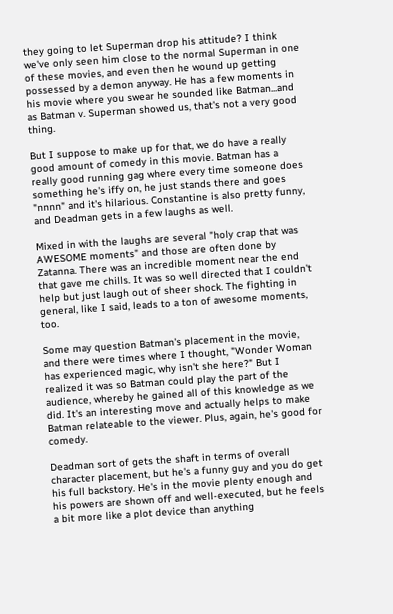they going to let Superman drop his attitude? I think we've only seen him close to the normal Superman in one of these movies, and even then he wound up getting possessed by a demon anyway. He has a few moments in his movie where you swear he sounded like Batman...and as Batman v. Superman showed us, that's not a very good thing.

But I suppose to make up for that, we do have a really good amount of comedy in this movie. Batman has a really good running gag where every time someone does something he's iffy on, he just stands there and goes "nnnn" and it's hilarious. Constantine is also pretty funny, and Deadman gets in a few laughs as well.

Mixed in with the laughs are several "holy crap that was AWESOME moments" and those are often done by Zatanna. There was an incredible moment near the end that gave me chills. It was so well directed that I couldn't help but just laugh out of sheer shock. The fighting in general, like I said, leads to a ton of awesome moments, too.

Some may question Batman's placement in the movie, and there were times where I thought, "Wonder Woman has experienced magic, why isn't she here?" But I realized it was so Batman could play the part of the audience, whereby he gained all of this knowledge as we did. It's an interesting move and actually helps to make Batman relateable to the viewer. Plus, again, he's good for comedy.

Deadman sort of gets the shaft in terms of overall character placement, but he's a funny guy and you do get his full backstory. He's in the movie plenty enough and his powers are shown off and well-executed, but he feels a bit more like a plot device than anything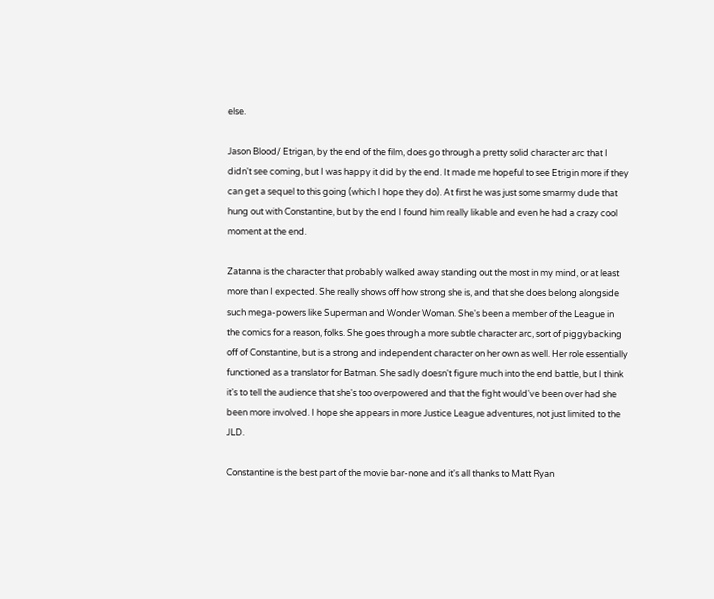else.

Jason Blood/ Etrigan, by the end of the film, does go through a pretty solid character arc that I didn't see coming, but I was happy it did by the end. It made me hopeful to see Etrigin more if they can get a sequel to this going (which I hope they do). At first he was just some smarmy dude that hung out with Constantine, but by the end I found him really likable and even he had a crazy cool moment at the end.

Zatanna is the character that probably walked away standing out the most in my mind, or at least more than I expected. She really shows off how strong she is, and that she does belong alongside such mega-powers like Superman and Wonder Woman. She's been a member of the League in the comics for a reason, folks. She goes through a more subtle character arc, sort of piggybacking off of Constantine, but is a strong and independent character on her own as well. Her role essentially functioned as a translator for Batman. She sadly doesn't figure much into the end battle, but I think it's to tell the audience that she's too overpowered and that the fight would've been over had she been more involved. I hope she appears in more Justice League adventures, not just limited to the JLD.

Constantine is the best part of the movie bar-none and it's all thanks to Matt Ryan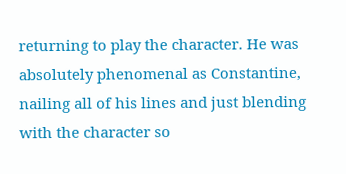returning to play the character. He was absolutely phenomenal as Constantine, nailing all of his lines and just blending with the character so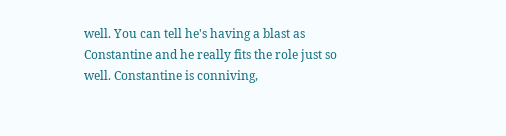well. You can tell he's having a blast as Constantine and he really fits the role just so well. Constantine is conniving,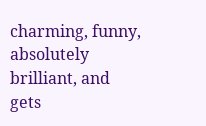charming, funny, absolutely brilliant, and gets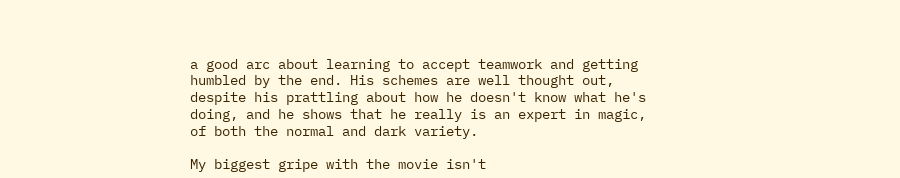a good arc about learning to accept teamwork and getting humbled by the end. His schemes are well thought out, despite his prattling about how he doesn't know what he's doing, and he shows that he really is an expert in magic, of both the normal and dark variety.

My biggest gripe with the movie isn't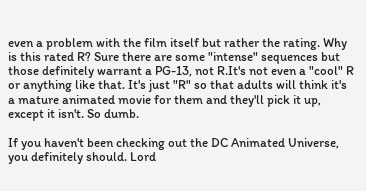even a problem with the film itself but rather the rating. Why is this rated R? Sure there are some "intense" sequences but those definitely warrant a PG-13, not R.It's not even a "cool" R or anything like that. It's just "R" so that adults will think it's a mature animated movie for them and they'll pick it up, except it isn't. So dumb.

If you haven't been checking out the DC Animated Universe, you definitely should. Lord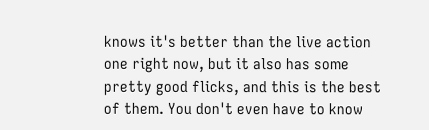knows it's better than the live action one right now, but it also has some pretty good flicks, and this is the best of them. You don't even have to know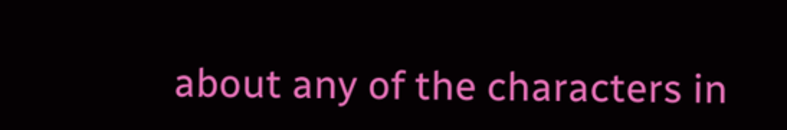about any of the characters in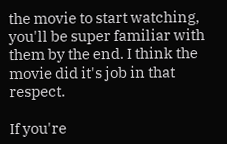the movie to start watching, you'll be super familiar with them by the end. I think the movie did it's job in that respect.

If you're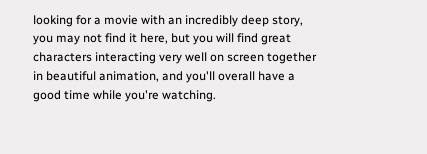looking for a movie with an incredibly deep story, you may not find it here, but you will find great characters interacting very well on screen together in beautiful animation, and you'll overall have a good time while you're watching.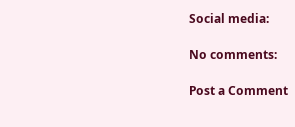Social media:

No comments:

Post a Comment